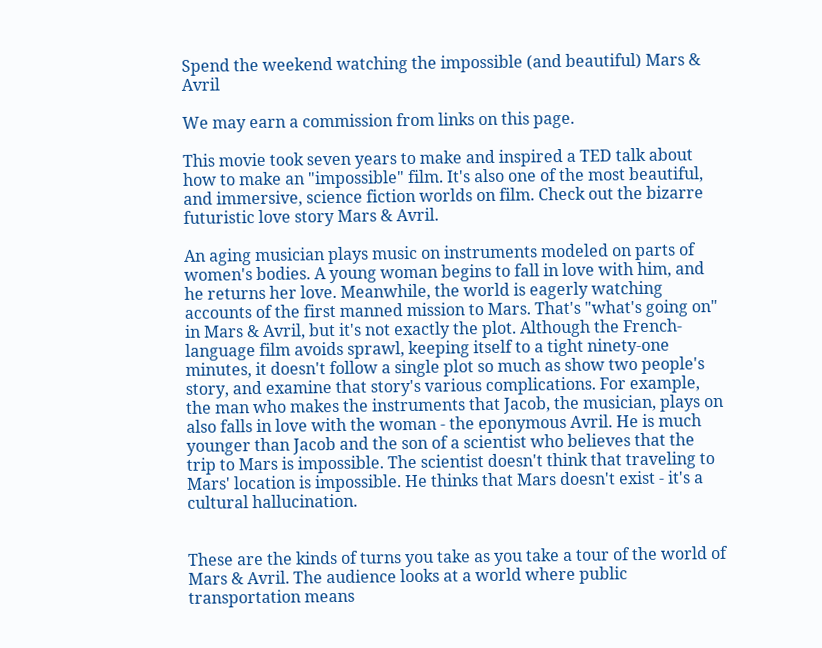Spend the weekend watching the impossible (and beautiful) Mars & Avril

We may earn a commission from links on this page.

This movie took seven years to make and inspired a TED talk about how to make an "impossible" film. It's also one of the most beautiful, and immersive, science fiction worlds on film. Check out the bizarre futuristic love story Mars & Avril.

An aging musician plays music on instruments modeled on parts of women's bodies. A young woman begins to fall in love with him, and he returns her love. Meanwhile, the world is eagerly watching accounts of the first manned mission to Mars. That's "what's going on" in Mars & Avril, but it's not exactly the plot. Although the French-language film avoids sprawl, keeping itself to a tight ninety-one minutes, it doesn't follow a single plot so much as show two people's story, and examine that story's various complications. For example, the man who makes the instruments that Jacob, the musician, plays on also falls in love with the woman - the eponymous Avril. He is much younger than Jacob and the son of a scientist who believes that the trip to Mars is impossible. The scientist doesn't think that traveling to Mars' location is impossible. He thinks that Mars doesn't exist - it's a cultural hallucination.


These are the kinds of turns you take as you take a tour of the world of Mars & Avril. The audience looks at a world where public transportation means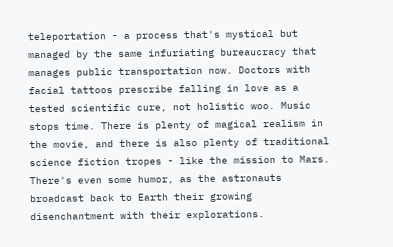teleportation - a process that's mystical but managed by the same infuriating bureaucracy that manages public transportation now. Doctors with facial tattoos prescribe falling in love as a tested scientific cure, not holistic woo. Music stops time. There is plenty of magical realism in the movie, and there is also plenty of traditional science fiction tropes - like the mission to Mars. There's even some humor, as the astronauts broadcast back to Earth their growing disenchantment with their explorations.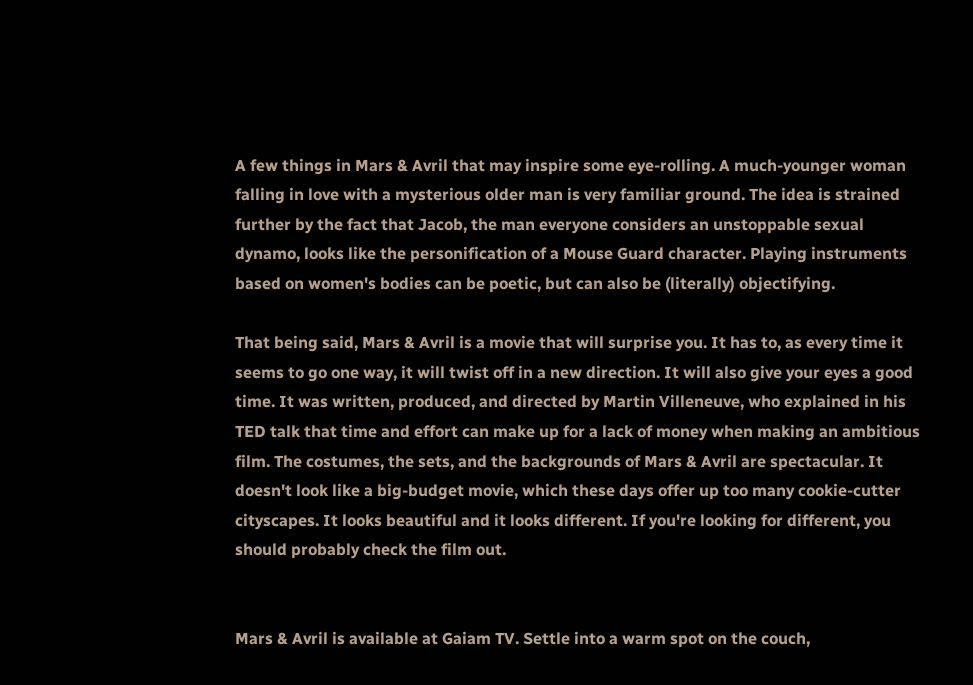A few things in Mars & Avril that may inspire some eye-rolling. A much-younger woman falling in love with a mysterious older man is very familiar ground. The idea is strained further by the fact that Jacob, the man everyone considers an unstoppable sexual dynamo, looks like the personification of a Mouse Guard character. Playing instruments based on women's bodies can be poetic, but can also be (literally) objectifying.

That being said, Mars & Avril is a movie that will surprise you. It has to, as every time it seems to go one way, it will twist off in a new direction. It will also give your eyes a good time. It was written, produced, and directed by Martin Villeneuve, who explained in his TED talk that time and effort can make up for a lack of money when making an ambitious film. The costumes, the sets, and the backgrounds of Mars & Avril are spectacular. It doesn't look like a big-budget movie, which these days offer up too many cookie-cutter cityscapes. It looks beautiful and it looks different. If you're looking for different, you should probably check the film out.


Mars & Avril is available at Gaiam TV. Settle into a warm spot on the couch,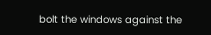bolt the windows against the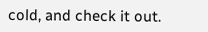cold, and check it out.